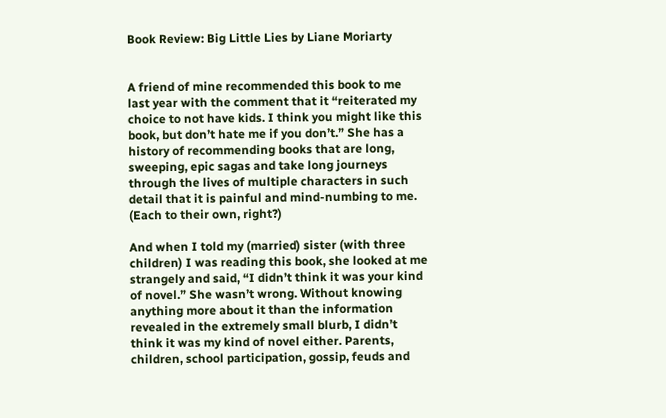Book Review: Big Little Lies by Liane Moriarty


A friend of mine recommended this book to me last year with the comment that it “reiterated my choice to not have kids. I think you might like this book, but don’t hate me if you don’t.” She has a history of recommending books that are long, sweeping, epic sagas and take long journeys through the lives of multiple characters in such detail that it is painful and mind-numbing to me. (Each to their own, right?)

And when I told my (married) sister (with three children) I was reading this book, she looked at me strangely and said, “I didn’t think it was your kind of novel.” She wasn’t wrong. Without knowing anything more about it than the information revealed in the extremely small blurb, I didn’t think it was my kind of novel either. Parents, children, school participation, gossip, feuds and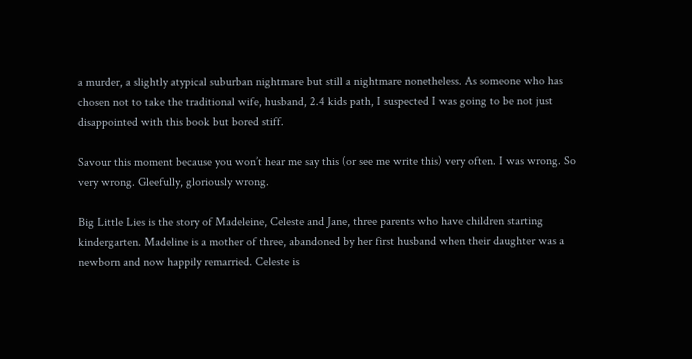a murder, a slightly atypical suburban nightmare but still a nightmare nonetheless. As someone who has chosen not to take the traditional wife, husband, 2.4 kids path, I suspected I was going to be not just disappointed with this book but bored stiff.

Savour this moment because you won’t hear me say this (or see me write this) very often. I was wrong. So very wrong. Gleefully, gloriously wrong.

Big Little Lies is the story of Madeleine, Celeste and Jane, three parents who have children starting kindergarten. Madeline is a mother of three, abandoned by her first husband when their daughter was a newborn and now happily remarried. Celeste is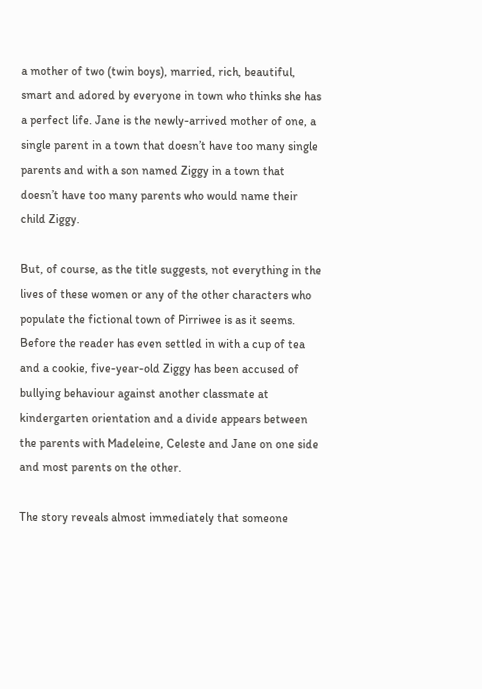a mother of two (twin boys), married, rich, beautiful, smart and adored by everyone in town who thinks she has a perfect life. Jane is the newly-arrived mother of one, a single parent in a town that doesn’t have too many single parents and with a son named Ziggy in a town that doesn’t have too many parents who would name their child Ziggy.

But, of course, as the title suggests, not everything in the lives of these women or any of the other characters who populate the fictional town of Pirriwee is as it seems. Before the reader has even settled in with a cup of tea and a cookie, five-year-old Ziggy has been accused of bullying behaviour against another classmate at kindergarten orientation and a divide appears between the parents with Madeleine, Celeste and Jane on one side and most parents on the other.

The story reveals almost immediately that someone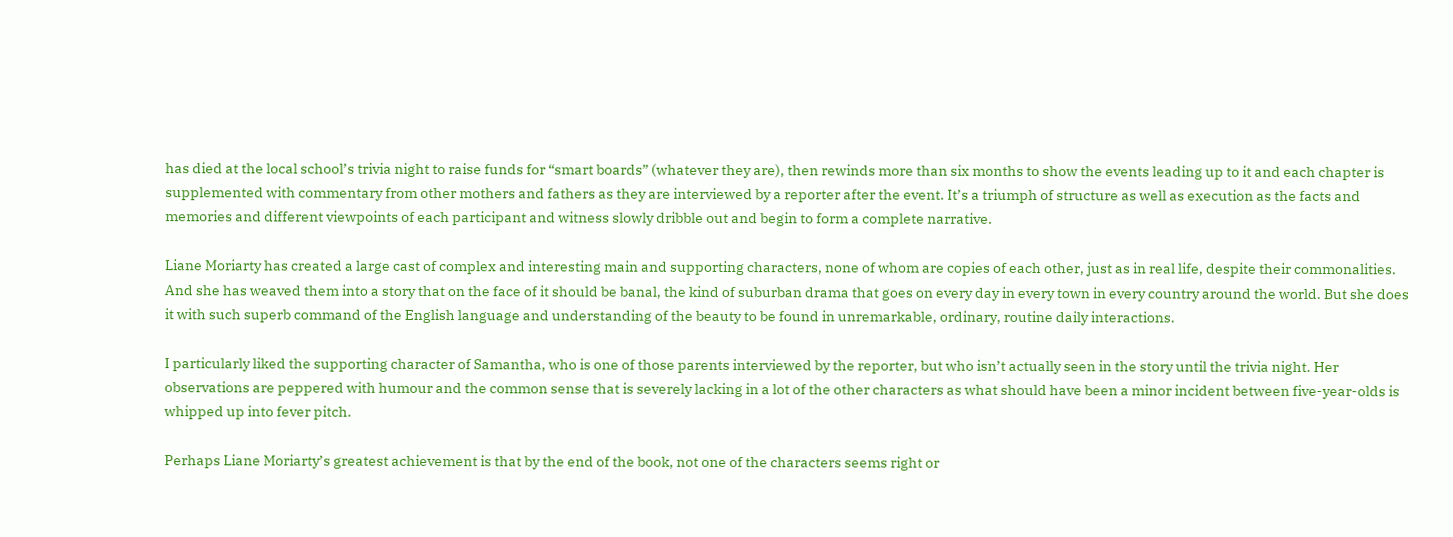has died at the local school’s trivia night to raise funds for “smart boards” (whatever they are), then rewinds more than six months to show the events leading up to it and each chapter is supplemented with commentary from other mothers and fathers as they are interviewed by a reporter after the event. It’s a triumph of structure as well as execution as the facts and memories and different viewpoints of each participant and witness slowly dribble out and begin to form a complete narrative.

Liane Moriarty has created a large cast of complex and interesting main and supporting characters, none of whom are copies of each other, just as in real life, despite their commonalities. And she has weaved them into a story that on the face of it should be banal, the kind of suburban drama that goes on every day in every town in every country around the world. But she does it with such superb command of the English language and understanding of the beauty to be found in unremarkable, ordinary, routine daily interactions.

I particularly liked the supporting character of Samantha, who is one of those parents interviewed by the reporter, but who isn’t actually seen in the story until the trivia night. Her observations are peppered with humour and the common sense that is severely lacking in a lot of the other characters as what should have been a minor incident between five-year-olds is whipped up into fever pitch.

Perhaps Liane Moriarty’s greatest achievement is that by the end of the book, not one of the characters seems right or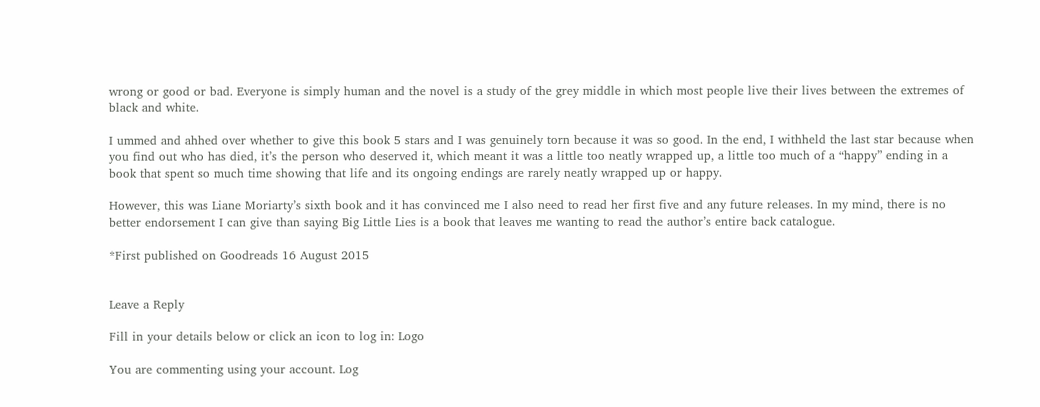wrong or good or bad. Everyone is simply human and the novel is a study of the grey middle in which most people live their lives between the extremes of black and white.

I ummed and ahhed over whether to give this book 5 stars and I was genuinely torn because it was so good. In the end, I withheld the last star because when you find out who has died, it’s the person who deserved it, which meant it was a little too neatly wrapped up, a little too much of a “happy” ending in a book that spent so much time showing that life and its ongoing endings are rarely neatly wrapped up or happy.

However, this was Liane Moriarty’s sixth book and it has convinced me I also need to read her first five and any future releases. In my mind, there is no better endorsement I can give than saying Big Little Lies is a book that leaves me wanting to read the author’s entire back catalogue.

*First published on Goodreads 16 August 2015


Leave a Reply

Fill in your details below or click an icon to log in: Logo

You are commenting using your account. Log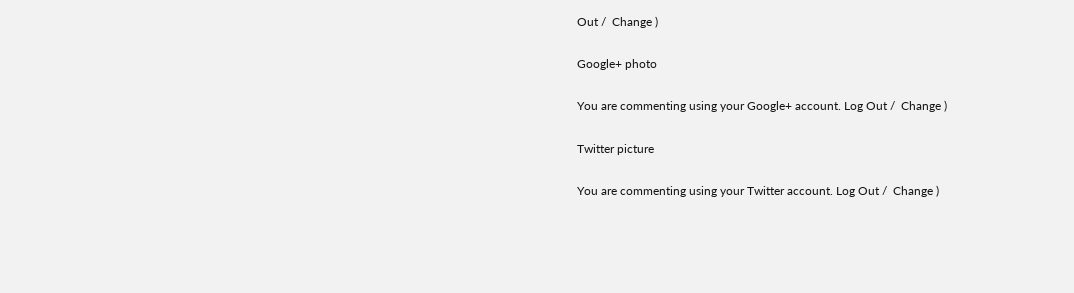Out /  Change )

Google+ photo

You are commenting using your Google+ account. Log Out /  Change )

Twitter picture

You are commenting using your Twitter account. Log Out /  Change )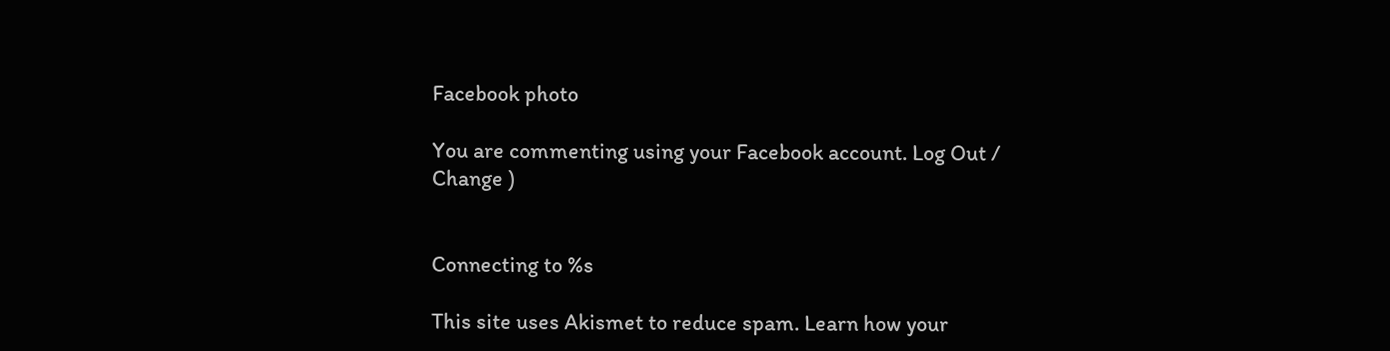Facebook photo

You are commenting using your Facebook account. Log Out /  Change )


Connecting to %s

This site uses Akismet to reduce spam. Learn how your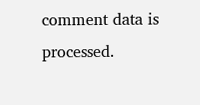comment data is processed.